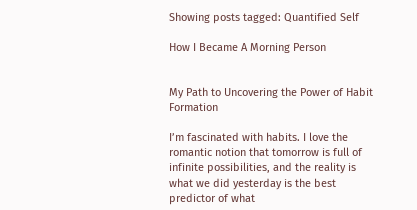Showing posts tagged: Quantified Self

How I Became A Morning Person


My Path to Uncovering the Power of Habit Formation

I’m fascinated with habits. I love the romantic notion that tomorrow is full of infinite possibilities, and the reality is what we did yesterday is the best predictor of what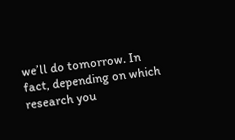we’ll do tomorrow. In fact, depending on which research you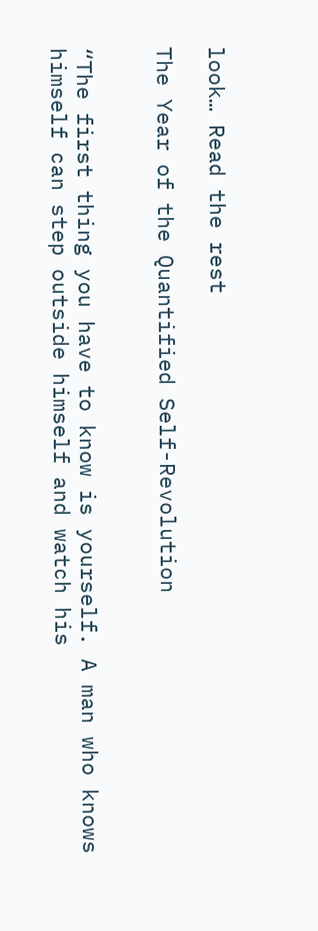look… Read the rest

The Year of the Quantified Self-Revolution


“The first thing you have to know is yourself. A man who knows himself can step outside himself and watch his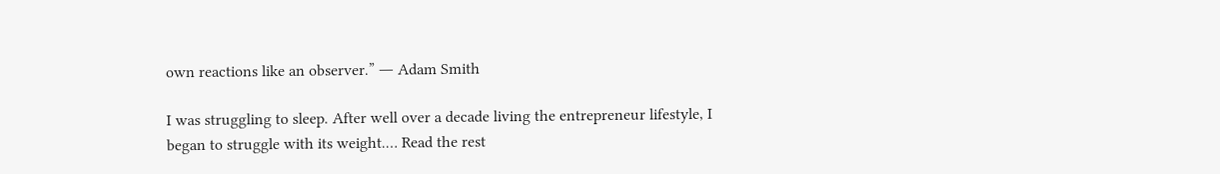own reactions like an observer.” ― Adam Smith

I was struggling to sleep. After well over a decade living the entrepreneur lifestyle, I began to struggle with its weight.… Read the rest